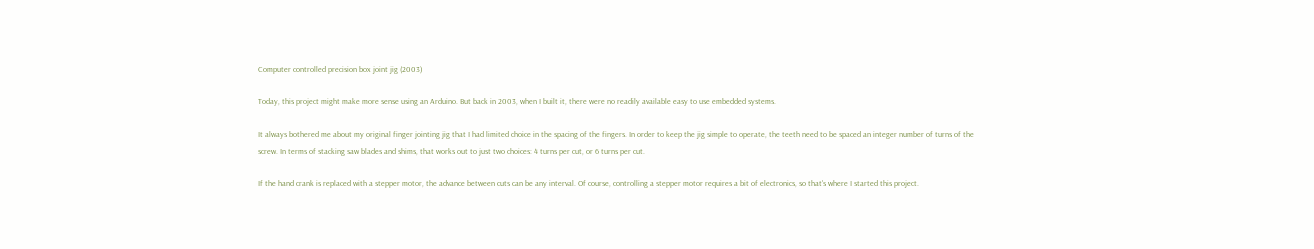Computer controlled precision box joint jig (2003)

Today, this project might make more sense using an Arduino. But back in 2003, when I built it, there were no readily available easy to use embedded systems.

It always bothered me about my original finger jointing jig that I had limited choice in the spacing of the fingers. In order to keep the jig simple to operate, the teeth need to be spaced an integer number of turns of the screw. In terms of stacking saw blades and shims, that works out to just two choices: 4 turns per cut, or 6 turns per cut.

If the hand crank is replaced with a stepper motor, the advance between cuts can be any interval. Of course, controlling a stepper motor requires a bit of electronics, so that's where I started this project.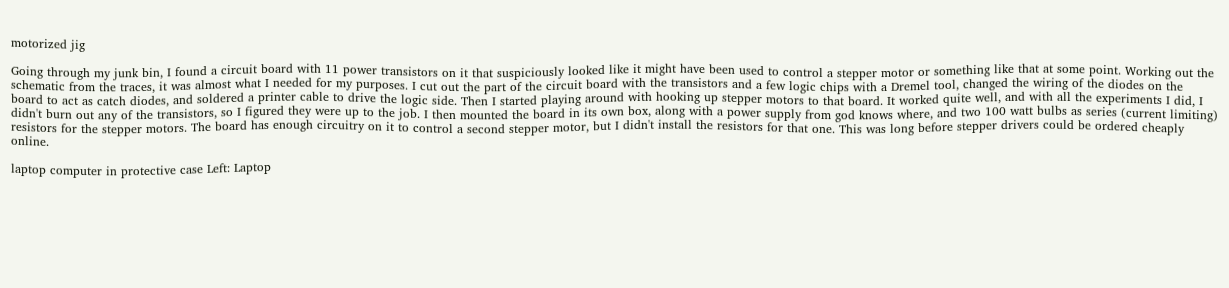motorized jig

Going through my junk bin, I found a circuit board with 11 power transistors on it that suspiciously looked like it might have been used to control a stepper motor or something like that at some point. Working out the schematic from the traces, it was almost what I needed for my purposes. I cut out the part of the circuit board with the transistors and a few logic chips with a Dremel tool, changed the wiring of the diodes on the board to act as catch diodes, and soldered a printer cable to drive the logic side. Then I started playing around with hooking up stepper motors to that board. It worked quite well, and with all the experiments I did, I didn't burn out any of the transistors, so I figured they were up to the job. I then mounted the board in its own box, along with a power supply from god knows where, and two 100 watt bulbs as series (current limiting) resistors for the stepper motors. The board has enough circuitry on it to control a second stepper motor, but I didn't install the resistors for that one. This was long before stepper drivers could be ordered cheaply online.

laptop computer in protective case Left: Laptop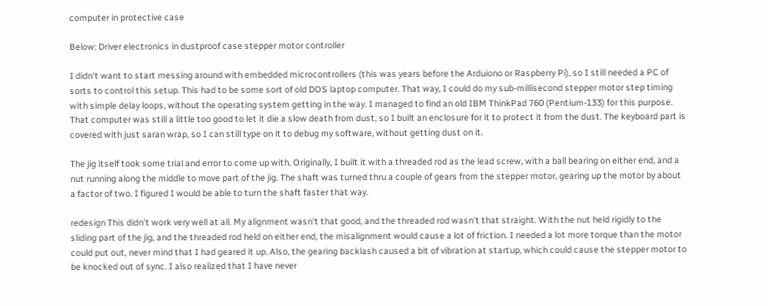computer in protective case

Below: Driver electronics in dustproof case stepper motor controller

I didn't want to start messing around with embedded microcontrollers (this was years before the Arduiono or Raspberry Pi), so I still needed a PC of sorts to control this setup. This had to be some sort of old DOS laptop computer. That way, I could do my sub-millisecond stepper motor step timing with simple delay loops, without the operating system getting in the way. I managed to find an old IBM ThinkPad 760 (Pentium-133) for this purpose. That computer was still a little too good to let it die a slow death from dust, so I built an enclosure for it to protect it from the dust. The keyboard part is covered with just saran wrap, so I can still type on it to debug my software, without getting dust on it.

The jig itself took some trial and error to come up with. Originally, I built it with a threaded rod as the lead screw, with a ball bearing on either end, and a nut running along the middle to move part of the jig. The shaft was turned thru a couple of gears from the stepper motor, gearing up the motor by about a factor of two. I figured I would be able to turn the shaft faster that way.

redesign This didn't work very well at all. My alignment wasn't that good, and the threaded rod wasn't that straight. With the nut held rigidly to the sliding part of the jig, and the threaded rod held on either end, the misalignment would cause a lot of friction. I needed a lot more torque than the motor could put out, never mind that I had geared it up. Also, the gearing backlash caused a bit of vibration at startup, which could cause the stepper motor to be knocked out of sync. I also realized that I have never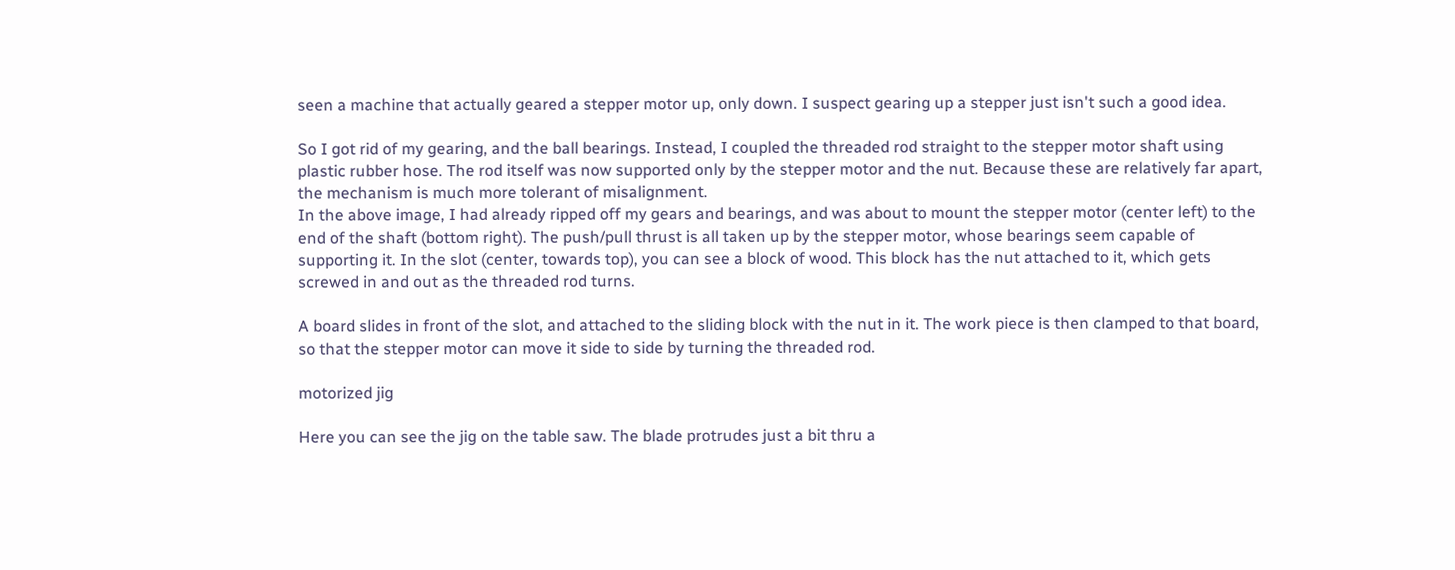seen a machine that actually geared a stepper motor up, only down. I suspect gearing up a stepper just isn't such a good idea.

So I got rid of my gearing, and the ball bearings. Instead, I coupled the threaded rod straight to the stepper motor shaft using plastic rubber hose. The rod itself was now supported only by the stepper motor and the nut. Because these are relatively far apart, the mechanism is much more tolerant of misalignment.
In the above image, I had already ripped off my gears and bearings, and was about to mount the stepper motor (center left) to the end of the shaft (bottom right). The push/pull thrust is all taken up by the stepper motor, whose bearings seem capable of supporting it. In the slot (center, towards top), you can see a block of wood. This block has the nut attached to it, which gets screwed in and out as the threaded rod turns.

A board slides in front of the slot, and attached to the sliding block with the nut in it. The work piece is then clamped to that board, so that the stepper motor can move it side to side by turning the threaded rod.

motorized jig

Here you can see the jig on the table saw. The blade protrudes just a bit thru a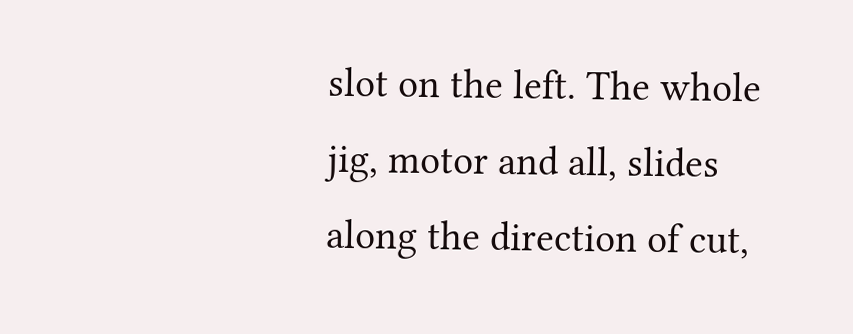slot on the left. The whole jig, motor and all, slides along the direction of cut,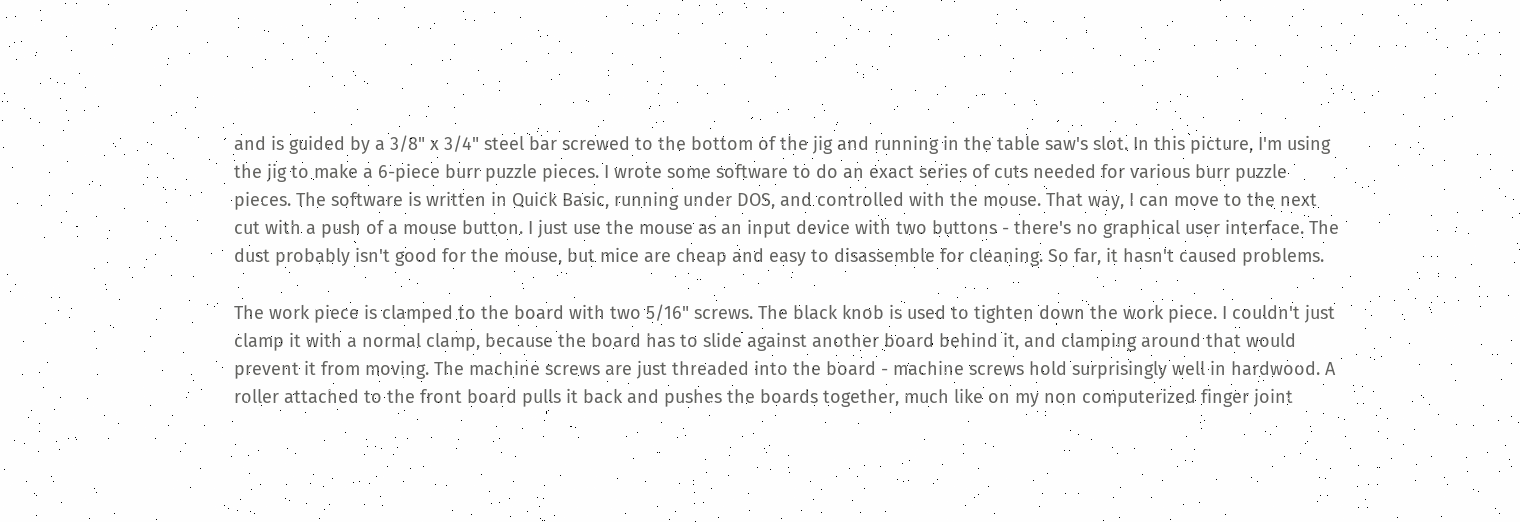and is guided by a 3/8" x 3/4" steel bar screwed to the bottom of the jig and running in the table saw's slot. In this picture, I'm using the jig to make a 6-piece burr puzzle pieces. I wrote some software to do an exact series of cuts needed for various burr puzzle pieces. The software is written in Quick Basic, running under DOS, and controlled with the mouse. That way, I can move to the next cut with a push of a mouse button. I just use the mouse as an input device with two buttons - there's no graphical user interface. The dust probably isn't good for the mouse, but mice are cheap and easy to disassemble for cleaning. So far, it hasn't caused problems.

The work piece is clamped to the board with two 5/16" screws. The black knob is used to tighten down the work piece. I couldn't just clamp it with a normal clamp, because the board has to slide against another board behind it, and clamping around that would prevent it from moving. The machine screws are just threaded into the board - machine screws hold surprisingly well in hardwood. A roller attached to the front board pulls it back and pushes the boards together, much like on my non computerized finger joint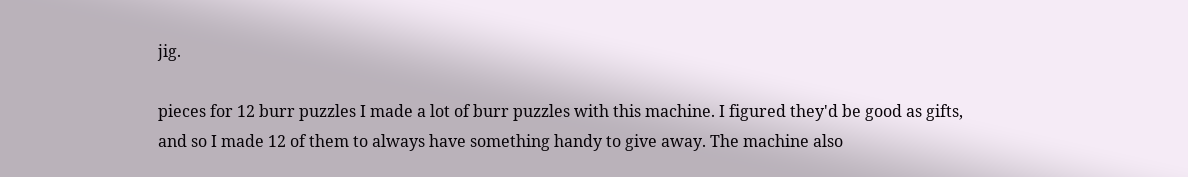jig.

pieces for 12 burr puzzles I made a lot of burr puzzles with this machine. I figured they'd be good as gifts, and so I made 12 of them to always have something handy to give away. The machine also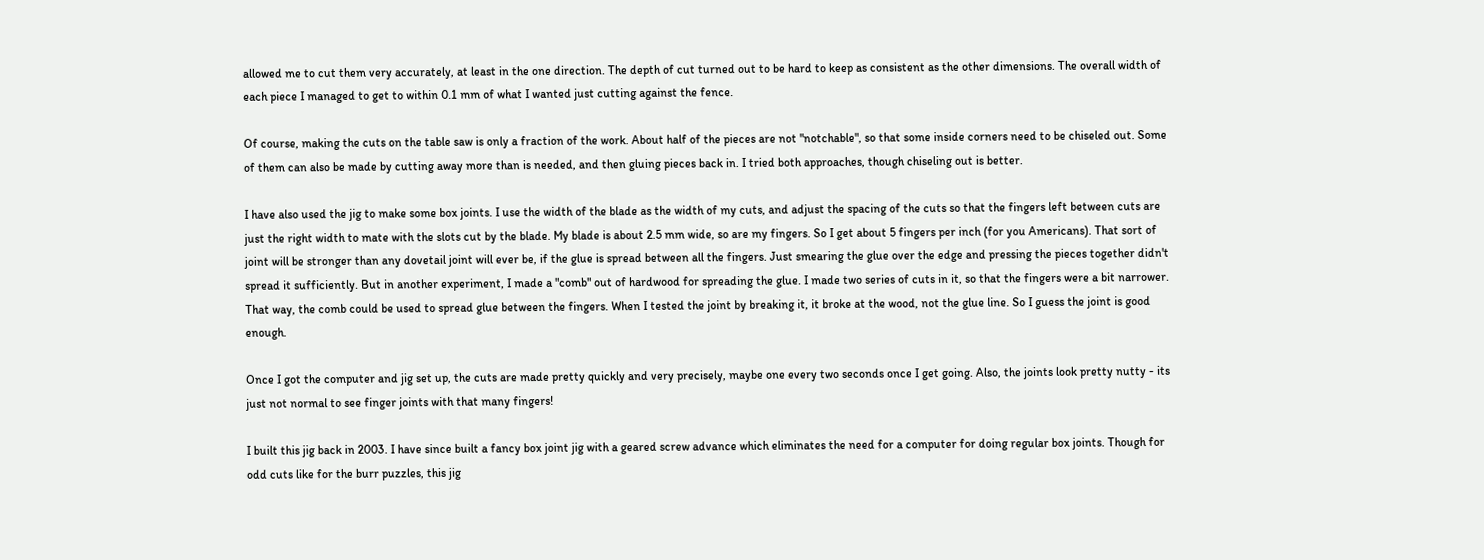allowed me to cut them very accurately, at least in the one direction. The depth of cut turned out to be hard to keep as consistent as the other dimensions. The overall width of each piece I managed to get to within 0.1 mm of what I wanted just cutting against the fence.

Of course, making the cuts on the table saw is only a fraction of the work. About half of the pieces are not "notchable", so that some inside corners need to be chiseled out. Some of them can also be made by cutting away more than is needed, and then gluing pieces back in. I tried both approaches, though chiseling out is better.

I have also used the jig to make some box joints. I use the width of the blade as the width of my cuts, and adjust the spacing of the cuts so that the fingers left between cuts are just the right width to mate with the slots cut by the blade. My blade is about 2.5 mm wide, so are my fingers. So I get about 5 fingers per inch (for you Americans). That sort of joint will be stronger than any dovetail joint will ever be, if the glue is spread between all the fingers. Just smearing the glue over the edge and pressing the pieces together didn't spread it sufficiently. But in another experiment, I made a "comb" out of hardwood for spreading the glue. I made two series of cuts in it, so that the fingers were a bit narrower. That way, the comb could be used to spread glue between the fingers. When I tested the joint by breaking it, it broke at the wood, not the glue line. So I guess the joint is good enough.

Once I got the computer and jig set up, the cuts are made pretty quickly and very precisely, maybe one every two seconds once I get going. Also, the joints look pretty nutty - its just not normal to see finger joints with that many fingers!

I built this jig back in 2003. I have since built a fancy box joint jig with a geared screw advance which eliminates the need for a computer for doing regular box joints. Though for odd cuts like for the burr puzzles, this jig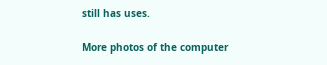still has uses.

More photos of the computer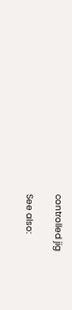controlled jig

See also: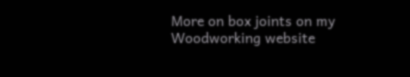More on box joints on my Woodworking website